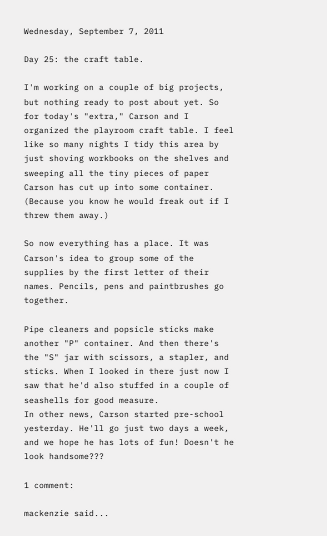Wednesday, September 7, 2011

Day 25: the craft table.

I'm working on a couple of big projects, but nothing ready to post about yet. So for today's "extra," Carson and I organized the playroom craft table. I feel like so many nights I tidy this area by just shoving workbooks on the shelves and sweeping all the tiny pieces of paper Carson has cut up into some container. (Because you know he would freak out if I threw them away.)

So now everything has a place. It was Carson's idea to group some of the supplies by the first letter of their names. Pencils, pens and paintbrushes go together.

Pipe cleaners and popsicle sticks make another "P" container. And then there's the "S" jar with scissors, a stapler, and sticks. When I looked in there just now I saw that he'd also stuffed in a couple of seashells for good measure.
In other news, Carson started pre-school yesterday. He'll go just two days a week, and we hope he has lots of fun! Doesn't he look handsome???

1 comment:

mackenzie said...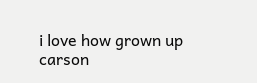i love how grown up carson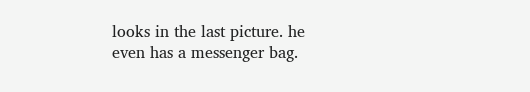looks in the last picture. he even has a messenger bag.